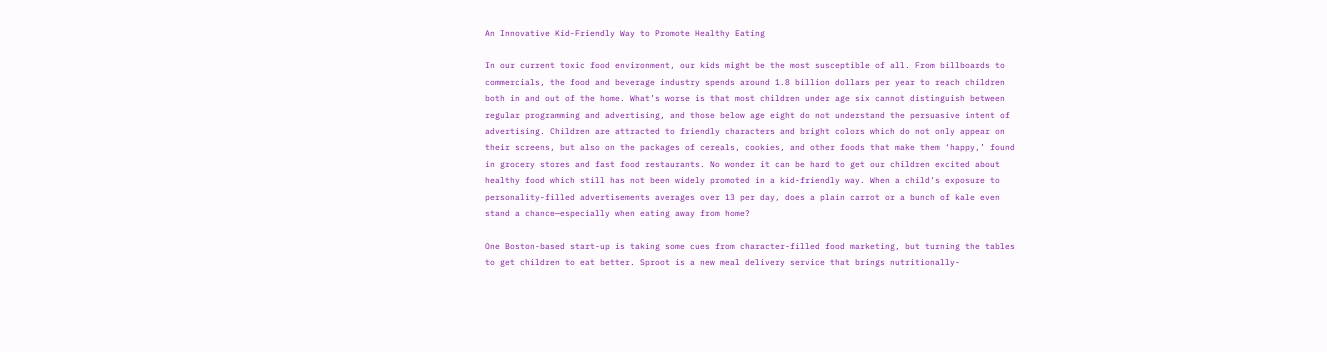An Innovative Kid-Friendly Way to Promote Healthy Eating

In our current toxic food environment, our kids might be the most susceptible of all. From billboards to commercials, the food and beverage industry spends around 1.8 billion dollars per year to reach children both in and out of the home. What’s worse is that most children under age six cannot distinguish between regular programming and advertising, and those below age eight do not understand the persuasive intent of advertising. Children are attracted to friendly characters and bright colors which do not only appear on their screens, but also on the packages of cereals, cookies, and other foods that make them ‘happy,’ found in grocery stores and fast food restaurants. No wonder it can be hard to get our children excited about healthy food which still has not been widely promoted in a kid-friendly way. When a child’s exposure to personality-filled advertisements averages over 13 per day, does a plain carrot or a bunch of kale even stand a chance—especially when eating away from home?

One Boston-based start-up is taking some cues from character-filled food marketing, but turning the tables to get children to eat better. Sproot is a new meal delivery service that brings nutritionally-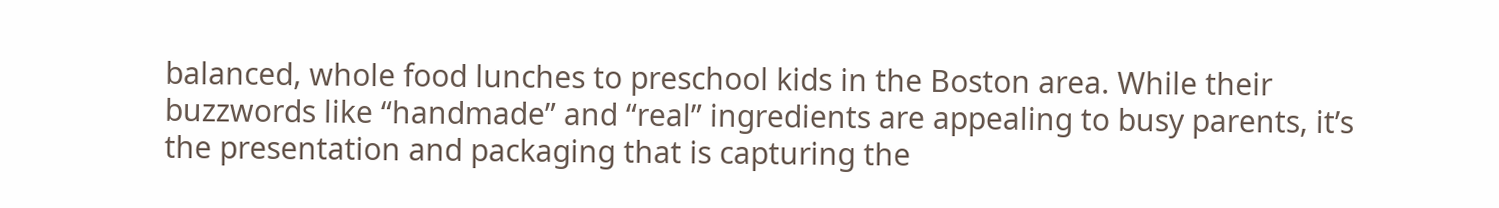balanced, whole food lunches to preschool kids in the Boston area. While their buzzwords like “handmade” and “real” ingredients are appealing to busy parents, it’s the presentation and packaging that is capturing the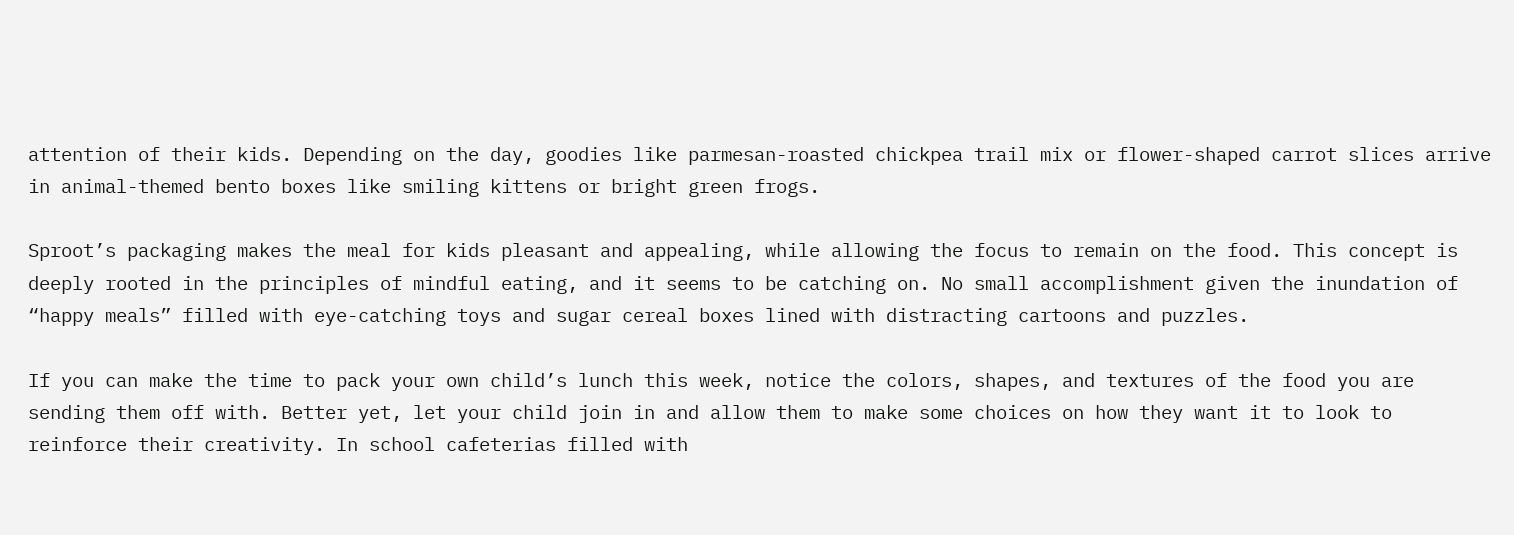attention of their kids. Depending on the day, goodies like parmesan-roasted chickpea trail mix or flower-shaped carrot slices arrive in animal-themed bento boxes like smiling kittens or bright green frogs.

Sproot’s packaging makes the meal for kids pleasant and appealing, while allowing the focus to remain on the food. This concept is deeply rooted in the principles of mindful eating, and it seems to be catching on. No small accomplishment given the inundation of “happy meals” filled with eye-catching toys and sugar cereal boxes lined with distracting cartoons and puzzles.

If you can make the time to pack your own child’s lunch this week, notice the colors, shapes, and textures of the food you are sending them off with. Better yet, let your child join in and allow them to make some choices on how they want it to look to reinforce their creativity. In school cafeterias filled with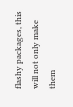flashy packages, this will not only make them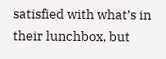satisfied with what’s in their lunchbox, but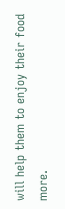will help them to enjoy their food more.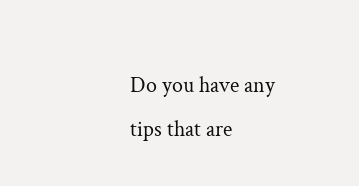Do you have any tips that are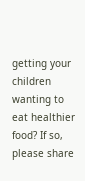getting your children wanting to eat healthier food? If so, please share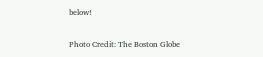below!

Photo Credit: The Boston Globe